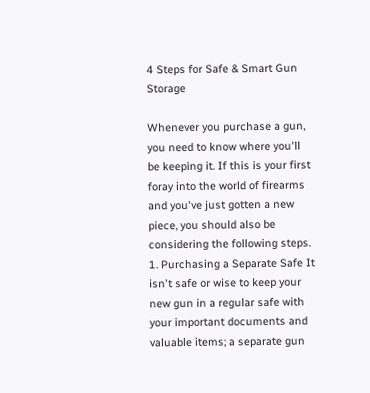4 Steps for Safe & Smart Gun Storage

Whenever you purchase a gun, you need to know where you'll be keeping it. If this is your first foray into the world of firearms and you've just gotten a new piece, you should also be considering the following steps. 1. Purchasing a Separate Safe It isn't safe or wise to keep your new gun in a regular safe with your important documents and valuable items; a separate gun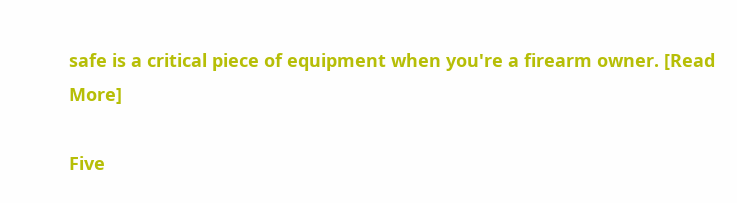safe is a critical piece of equipment when you're a firearm owner. [Read More]

Five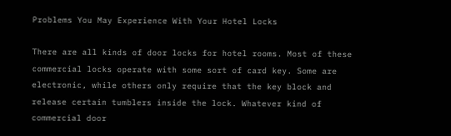Problems You May Experience With Your Hotel Locks

There are all kinds of door locks for hotel rooms. Most of these commercial locks operate with some sort of card key. Some are electronic, while others only require that the key block and release certain tumblers inside the lock. Whatever kind of commercial door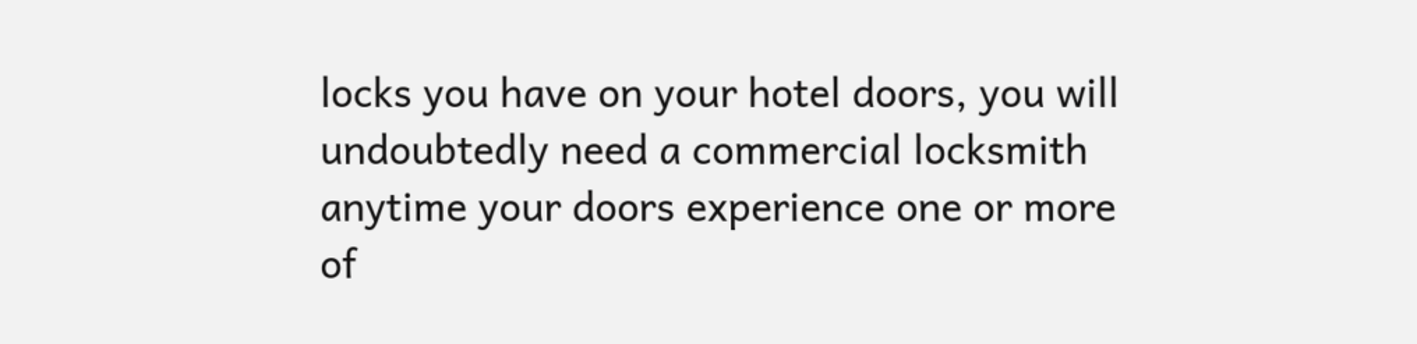locks you have on your hotel doors, you will undoubtedly need a commercial locksmith anytime your doors experience one or more of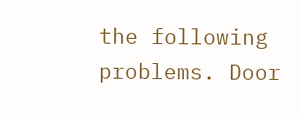the following problems. Door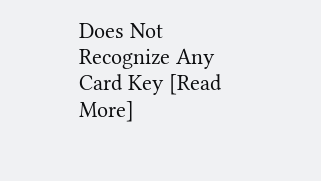Does Not Recognize Any Card Key [Read More]